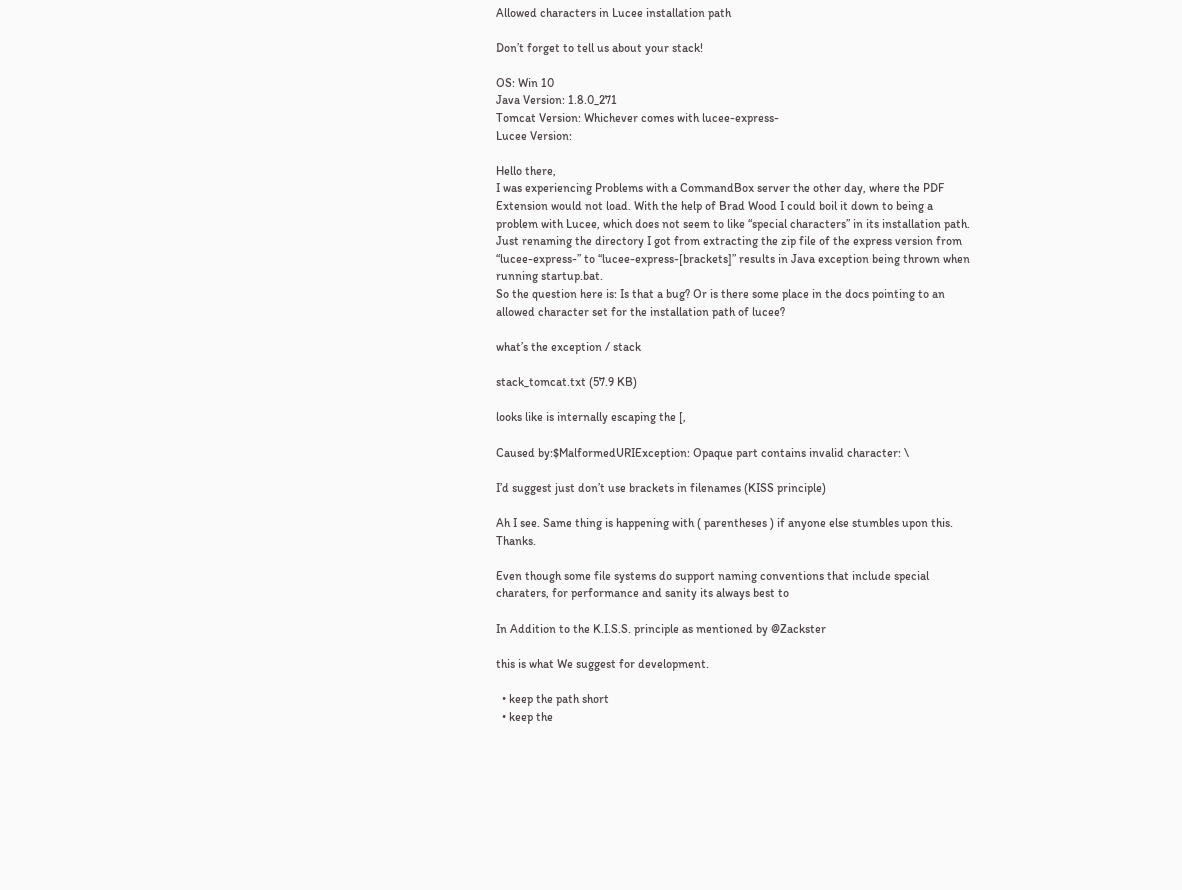Allowed characters in Lucee installation path

Don’t forget to tell us about your stack!

OS: Win 10
Java Version: 1.8.0_271
Tomcat Version: Whichever comes with lucee-express-
Lucee Version:

Hello there,
I was experiencing Problems with a CommandBox server the other day, where the PDF Extension would not load. With the help of Brad Wood I could boil it down to being a problem with Lucee, which does not seem to like “special characters” in its installation path. Just renaming the directory I got from extracting the zip file of the express version from “lucee-express-” to “lucee-express-[brackets]” results in Java exception being thrown when running startup.bat.
So the question here is: Is that a bug? Or is there some place in the docs pointing to an allowed character set for the installation path of lucee?

what’s the exception / stack

stack_tomcat.txt (57.9 KB)

looks like is internally escaping the [,

Caused by:$MalformedURIException: Opaque part contains invalid character: \

I’d suggest just don’t use brackets in filenames (KISS principle)

Ah I see. Same thing is happening with ( parentheses ) if anyone else stumbles upon this. Thanks.

Even though some file systems do support naming conventions that include special charaters, for performance and sanity its always best to

In Addition to the K.I.S.S. principle as mentioned by @Zackster

this is what We suggest for development.

  • keep the path short
  • keep the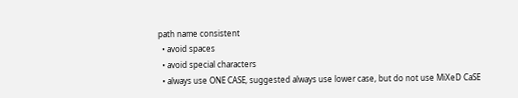path name consistent
  • avoid spaces
  • avoid special characters
  • always use ONE CASE, suggested always use lower case, but do not use MiXeD CaSE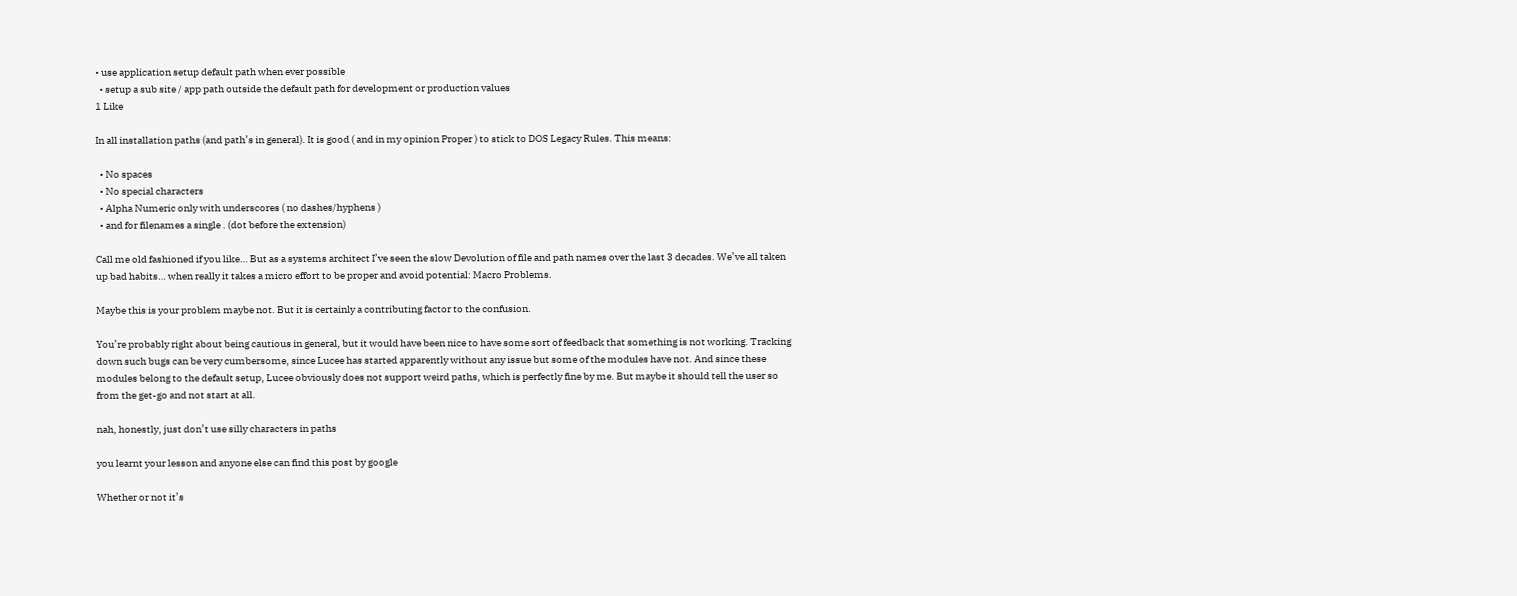• use application setup default path when ever possible
  • setup a sub site / app path outside the default path for development or production values
1 Like

In all installation paths (and path’s in general). It is good ( and in my opinion Proper ) to stick to DOS Legacy Rules. This means:

  • No spaces
  • No special characters
  • Alpha Numeric only with underscores ( no dashes/hyphens )
  • and for filenames a single . (dot before the extension)

Call me old fashioned if you like… But as a systems architect I’ve seen the slow Devolution of file and path names over the last 3 decades. We’ve all taken up bad habits… when really it takes a micro effort to be proper and avoid potential: Macro Problems.

Maybe this is your problem maybe not. But it is certainly a contributing factor to the confusion.

You’re probably right about being cautious in general, but it would have been nice to have some sort of feedback that something is not working. Tracking down such bugs can be very cumbersome, since Lucee has started apparently without any issue but some of the modules have not. And since these modules belong to the default setup, Lucee obviously does not support weird paths, which is perfectly fine by me. But maybe it should tell the user so from the get-go and not start at all.

nah, honestly, just don’t use silly characters in paths

you learnt your lesson and anyone else can find this post by google

Whether or not it’s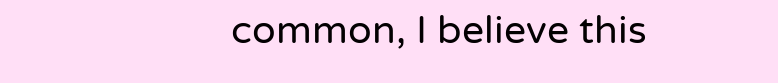common, I believe this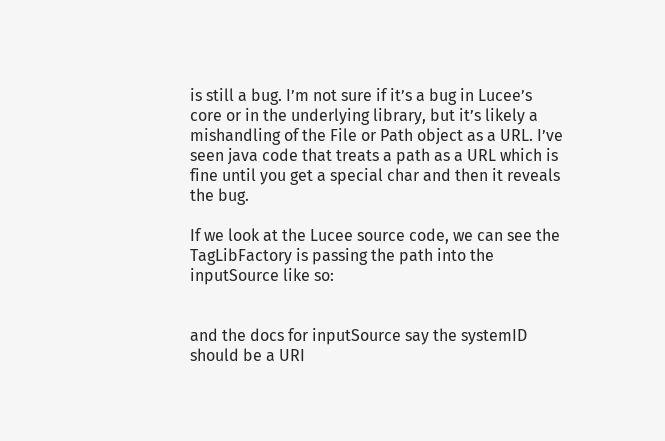is still a bug. I’m not sure if it’s a bug in Lucee’s core or in the underlying library, but it’s likely a mishandling of the File or Path object as a URL. I’ve seen java code that treats a path as a URL which is fine until you get a special char and then it reveals the bug.

If we look at the Lucee source code, we can see the TagLibFactory is passing the path into the inputSource like so:


and the docs for inputSource say the systemID should be a URI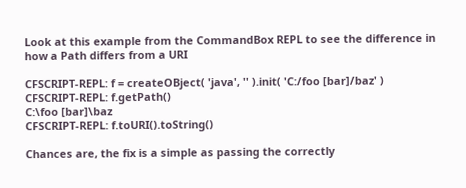Look at this example from the CommandBox REPL to see the difference in how a Path differs from a URI

CFSCRIPT-REPL: f = createOBject( 'java', '' ).init( 'C:/foo [bar]/baz' )
CFSCRIPT-REPL: f.getPath()
C:\foo [bar]\baz
CFSCRIPT-REPL: f.toURI().toString()

Chances are, the fix is a simple as passing the correctly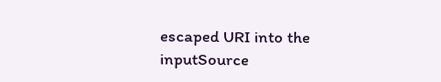escaped URI into the inputSource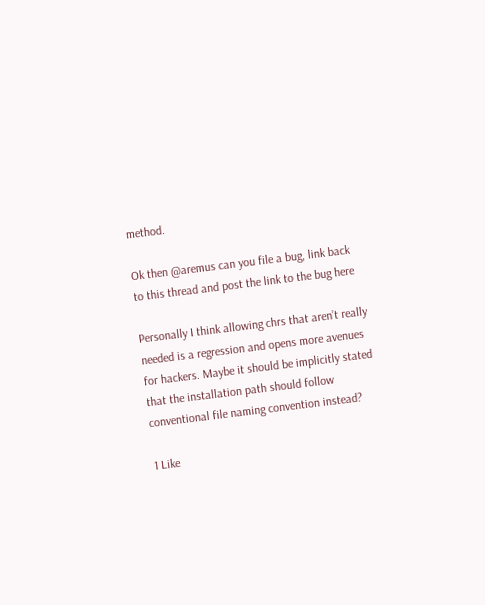method.

Ok then @aremus can you file a bug, link back to this thread and post the link to the bug here

Personally I think allowing chrs that aren’t really needed is a regression and opens more avenues for hackers. Maybe it should be implicitly stated that the installation path should follow conventional file naming convention instead?

1 Like